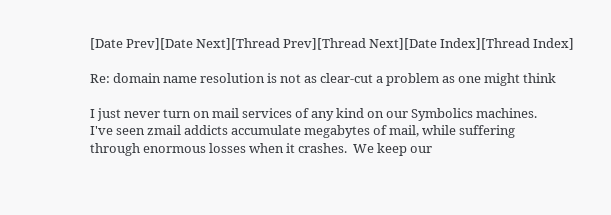[Date Prev][Date Next][Thread Prev][Thread Next][Date Index][Thread Index]

Re: domain name resolution is not as clear-cut a problem as one might think

I just never turn on mail services of any kind on our Symbolics machines.
I've seen zmail addicts accumulate megabytes of mail, while suffering
through enormous losses when it crashes.  We keep our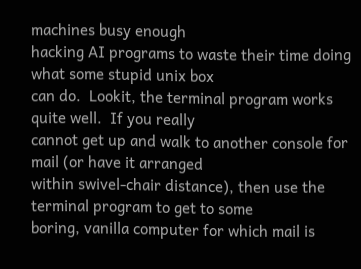machines busy enough
hacking AI programs to waste their time doing what some stupid unix box
can do.  Lookit, the terminal program works quite well.  If you really
cannot get up and walk to another console for mail (or have it arranged
within swivel-chair distance), then use the terminal program to get to some
boring, vanilla computer for which mail is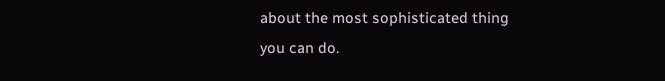about the most sophisticated thing
you can do.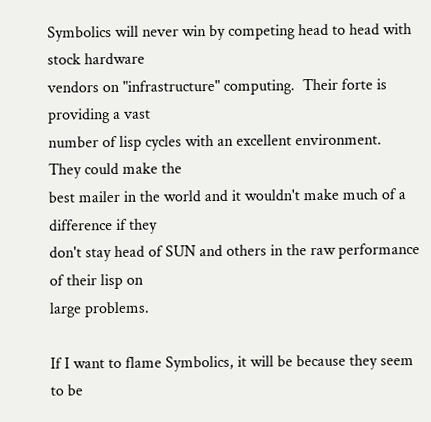Symbolics will never win by competing head to head with stock hardware
vendors on "infrastructure" computing.  Their forte is providing a vast
number of lisp cycles with an excellent environment.  They could make the
best mailer in the world and it wouldn't make much of a difference if they
don't stay head of SUN and others in the raw performance of their lisp on
large problems.

If I want to flame Symbolics, it will be because they seem to be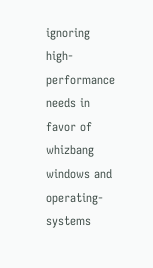ignoring
high-performance needs in favor of whizbang windows and operating-systems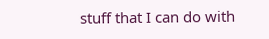stuff that I can do with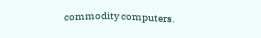commodity computers.